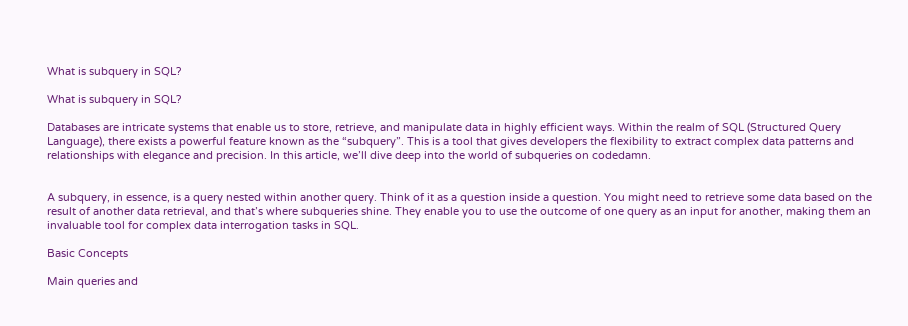What is subquery in SQL?

What is subquery in SQL?

Databases are intricate systems that enable us to store, retrieve, and manipulate data in highly efficient ways. Within the realm of SQL (Structured Query Language), there exists a powerful feature known as the “subquery”. This is a tool that gives developers the flexibility to extract complex data patterns and relationships with elegance and precision. In this article, we’ll dive deep into the world of subqueries on codedamn.


A subquery, in essence, is a query nested within another query. Think of it as a question inside a question. You might need to retrieve some data based on the result of another data retrieval, and that’s where subqueries shine. They enable you to use the outcome of one query as an input for another, making them an invaluable tool for complex data interrogation tasks in SQL.

Basic Concepts

Main queries and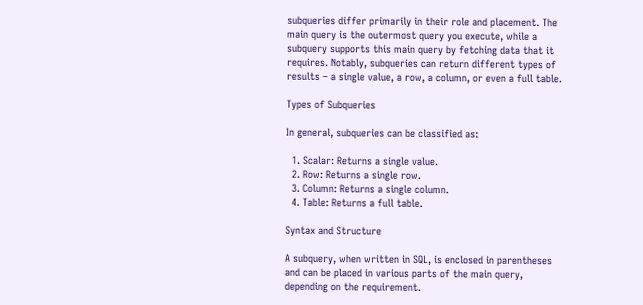subqueries differ primarily in their role and placement. The main query is the outermost query you execute, while a subquery supports this main query by fetching data that it requires. Notably, subqueries can return different types of results – a single value, a row, a column, or even a full table.

Types of Subqueries

In general, subqueries can be classified as:

  1. Scalar: Returns a single value.
  2. Row: Returns a single row.
  3. Column: Returns a single column.
  4. Table: Returns a full table.

Syntax and Structure

A subquery, when written in SQL, is enclosed in parentheses and can be placed in various parts of the main query, depending on the requirement.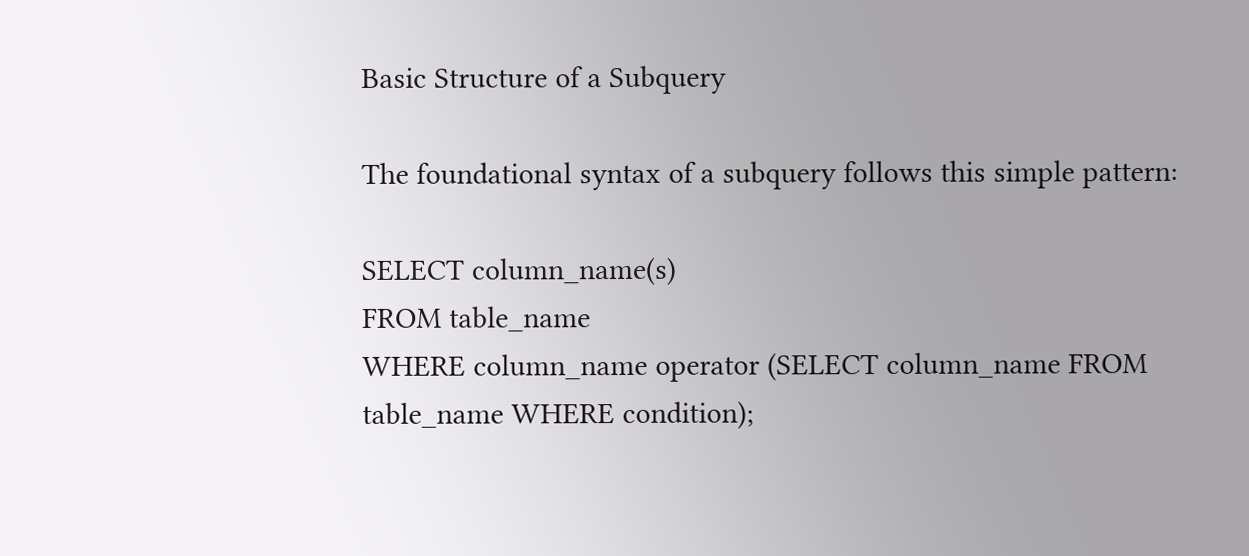Basic Structure of a Subquery

The foundational syntax of a subquery follows this simple pattern:

SELECT column_name(s)
FROM table_name
WHERE column_name operator (SELECT column_name FROM table_name WHERE condition);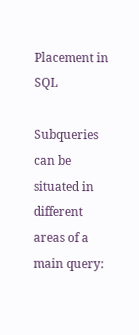Placement in SQL

Subqueries can be situated in different areas of a main query: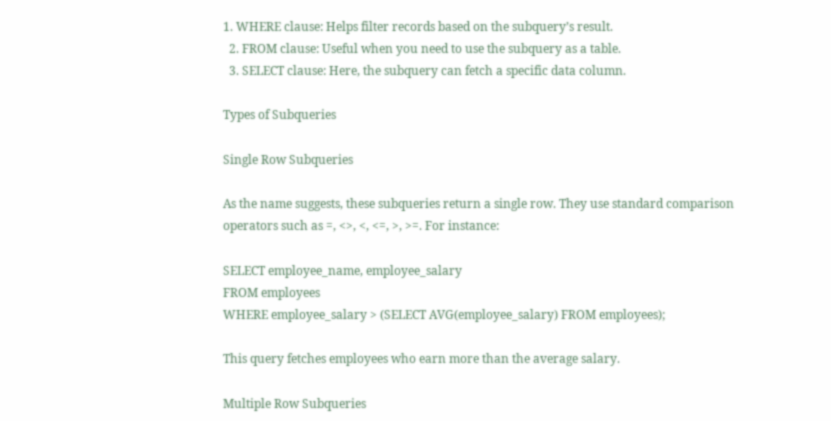1. WHERE clause: Helps filter records based on the subquery’s result.
  2. FROM clause: Useful when you need to use the subquery as a table.
  3. SELECT clause: Here, the subquery can fetch a specific data column.

Types of Subqueries

Single Row Subqueries

As the name suggests, these subqueries return a single row. They use standard comparison operators such as =, <>, <, <=, >, >=. For instance:

SELECT employee_name, employee_salary
FROM employees
WHERE employee_salary > (SELECT AVG(employee_salary) FROM employees);

This query fetches employees who earn more than the average salary.

Multiple Row Subqueries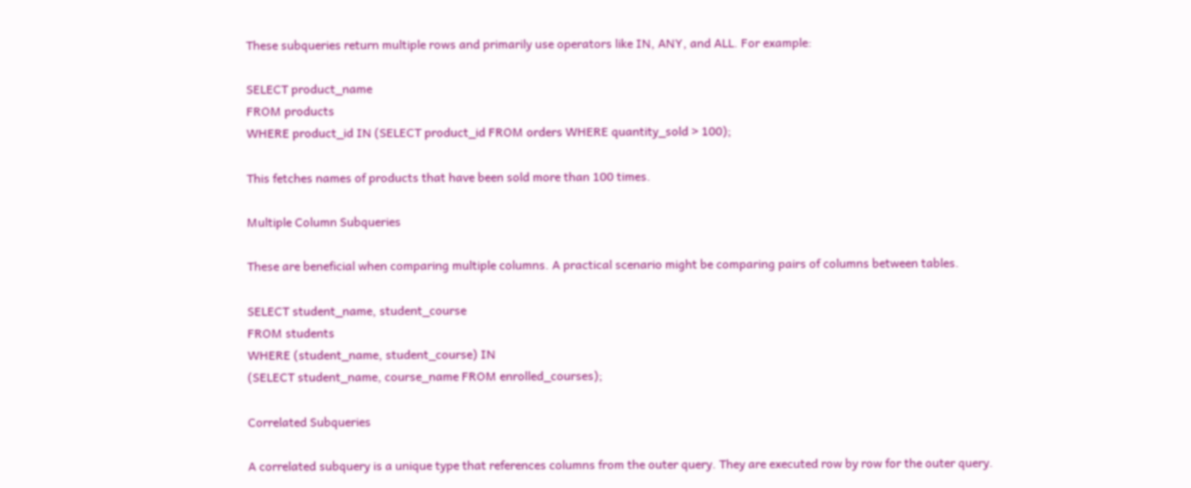These subqueries return multiple rows and primarily use operators like IN, ANY, and ALL. For example:

SELECT product_name
FROM products
WHERE product_id IN (SELECT product_id FROM orders WHERE quantity_sold > 100);

This fetches names of products that have been sold more than 100 times.

Multiple Column Subqueries

These are beneficial when comparing multiple columns. A practical scenario might be comparing pairs of columns between tables.

SELECT student_name, student_course
FROM students
WHERE (student_name, student_course) IN
(SELECT student_name, course_name FROM enrolled_courses);

Correlated Subqueries

A correlated subquery is a unique type that references columns from the outer query. They are executed row by row for the outer query.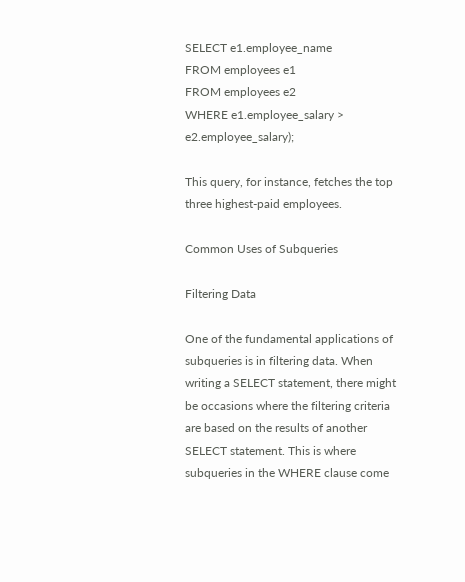SELECT e1.employee_name
FROM employees e1
FROM employees e2
WHERE e1.employee_salary > e2.employee_salary);

This query, for instance, fetches the top three highest-paid employees.

Common Uses of Subqueries

Filtering Data

One of the fundamental applications of subqueries is in filtering data. When writing a SELECT statement, there might be occasions where the filtering criteria are based on the results of another SELECT statement. This is where subqueries in the WHERE clause come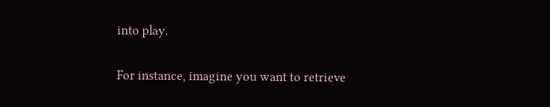into play.

For instance, imagine you want to retrieve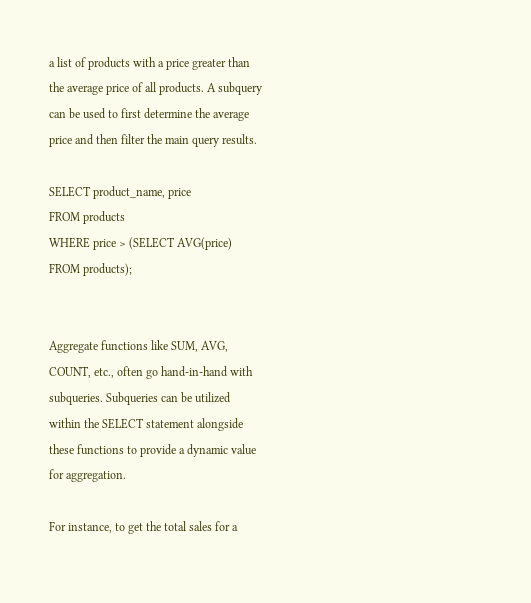a list of products with a price greater than the average price of all products. A subquery can be used to first determine the average price and then filter the main query results.

SELECT product_name, price
FROM products
WHERE price > (SELECT AVG(price) FROM products);


Aggregate functions like SUM, AVG, COUNT, etc., often go hand-in-hand with subqueries. Subqueries can be utilized within the SELECT statement alongside these functions to provide a dynamic value for aggregation.

For instance, to get the total sales for a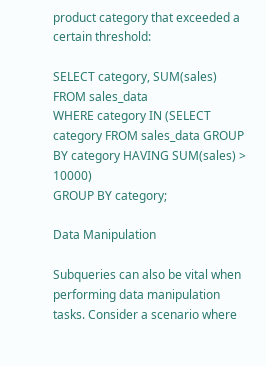product category that exceeded a certain threshold:

SELECT category, SUM(sales)
FROM sales_data
WHERE category IN (SELECT category FROM sales_data GROUP BY category HAVING SUM(sales) > 10000)
GROUP BY category;

Data Manipulation

Subqueries can also be vital when performing data manipulation tasks. Consider a scenario where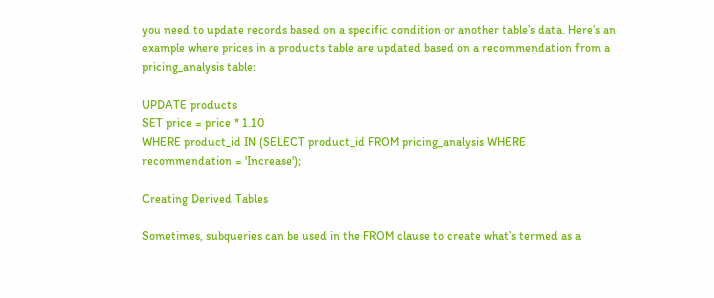you need to update records based on a specific condition or another table’s data. Here’s an example where prices in a products table are updated based on a recommendation from a pricing_analysis table:

UPDATE products
SET price = price * 1.10
WHERE product_id IN (SELECT product_id FROM pricing_analysis WHERE recommendation = 'Increase');

Creating Derived Tables

Sometimes, subqueries can be used in the FROM clause to create what’s termed as a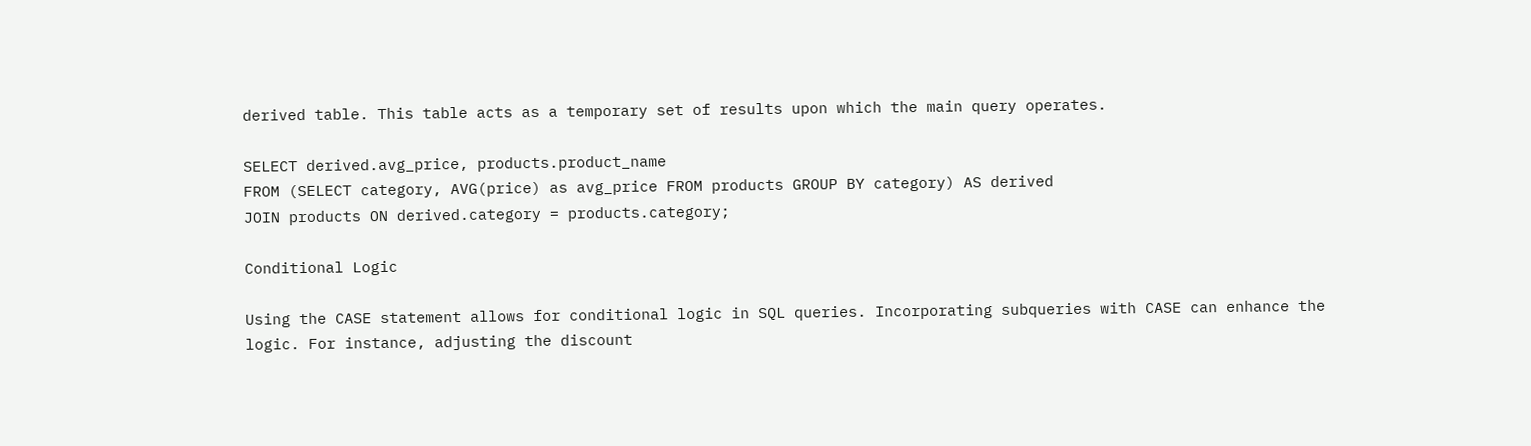derived table. This table acts as a temporary set of results upon which the main query operates.

SELECT derived.avg_price, products.product_name
FROM (SELECT category, AVG(price) as avg_price FROM products GROUP BY category) AS derived
JOIN products ON derived.category = products.category;

Conditional Logic

Using the CASE statement allows for conditional logic in SQL queries. Incorporating subqueries with CASE can enhance the logic. For instance, adjusting the discount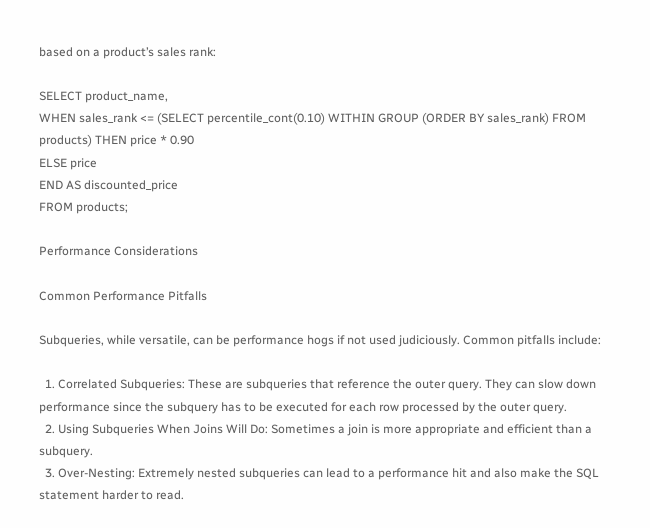based on a product’s sales rank:

SELECT product_name,
WHEN sales_rank <= (SELECT percentile_cont(0.10) WITHIN GROUP (ORDER BY sales_rank) FROM products) THEN price * 0.90
ELSE price
END AS discounted_price
FROM products;

Performance Considerations

Common Performance Pitfalls

Subqueries, while versatile, can be performance hogs if not used judiciously. Common pitfalls include:

  1. Correlated Subqueries: These are subqueries that reference the outer query. They can slow down performance since the subquery has to be executed for each row processed by the outer query.
  2. Using Subqueries When Joins Will Do: Sometimes a join is more appropriate and efficient than a subquery.
  3. Over-Nesting: Extremely nested subqueries can lead to a performance hit and also make the SQL statement harder to read.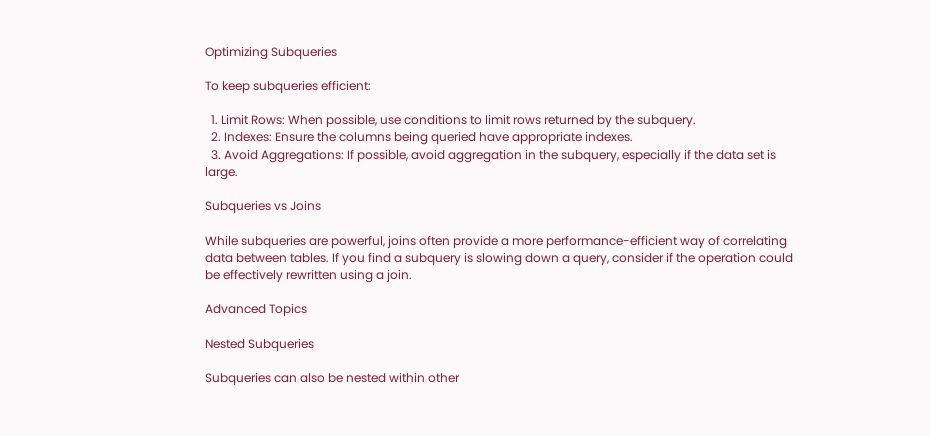Optimizing Subqueries

To keep subqueries efficient:

  1. Limit Rows: When possible, use conditions to limit rows returned by the subquery.
  2. Indexes: Ensure the columns being queried have appropriate indexes.
  3. Avoid Aggregations: If possible, avoid aggregation in the subquery, especially if the data set is large.

Subqueries vs Joins

While subqueries are powerful, joins often provide a more performance-efficient way of correlating data between tables. If you find a subquery is slowing down a query, consider if the operation could be effectively rewritten using a join.

Advanced Topics

Nested Subqueries

Subqueries can also be nested within other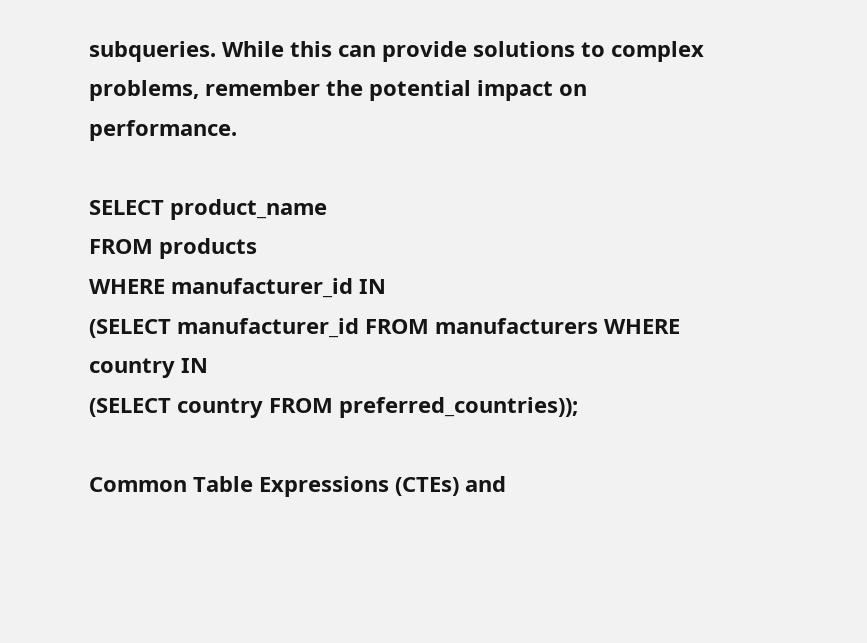subqueries. While this can provide solutions to complex problems, remember the potential impact on performance.

SELECT product_name
FROM products
WHERE manufacturer_id IN
(SELECT manufacturer_id FROM manufacturers WHERE country IN
(SELECT country FROM preferred_countries));

Common Table Expressions (CTEs) and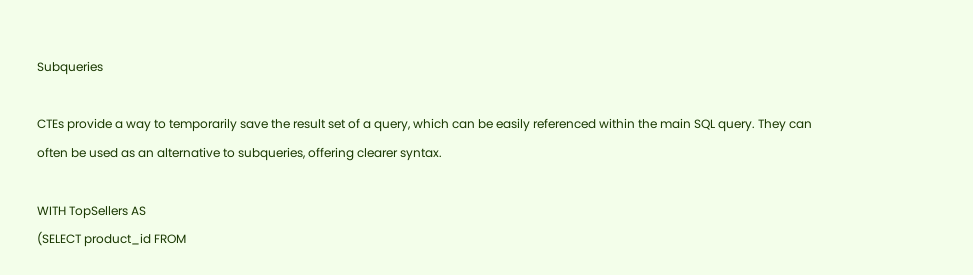Subqueries

CTEs provide a way to temporarily save the result set of a query, which can be easily referenced within the main SQL query. They can often be used as an alternative to subqueries, offering clearer syntax.

WITH TopSellers AS
(SELECT product_id FROM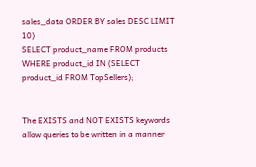sales_data ORDER BY sales DESC LIMIT 10)
SELECT product_name FROM products WHERE product_id IN (SELECT product_id FROM TopSellers);


The EXISTS and NOT EXISTS keywords allow queries to be written in a manner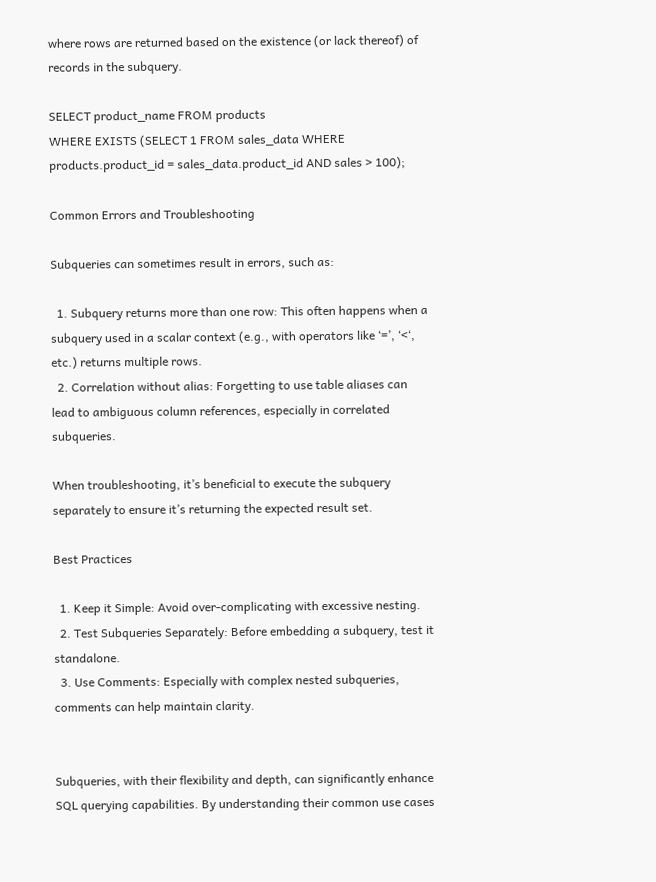where rows are returned based on the existence (or lack thereof) of records in the subquery.

SELECT product_name FROM products
WHERE EXISTS (SELECT 1 FROM sales_data WHERE products.product_id = sales_data.product_id AND sales > 100);

Common Errors and Troubleshooting

Subqueries can sometimes result in errors, such as:

  1. Subquery returns more than one row: This often happens when a subquery used in a scalar context (e.g., with operators like ‘=’, ‘<‘, etc.) returns multiple rows.
  2. Correlation without alias: Forgetting to use table aliases can lead to ambiguous column references, especially in correlated subqueries.

When troubleshooting, it’s beneficial to execute the subquery separately to ensure it’s returning the expected result set.

Best Practices

  1. Keep it Simple: Avoid over-complicating with excessive nesting.
  2. Test Subqueries Separately: Before embedding a subquery, test it standalone.
  3. Use Comments: Especially with complex nested subqueries, comments can help maintain clarity.


Subqueries, with their flexibility and depth, can significantly enhance SQL querying capabilities. By understanding their common use cases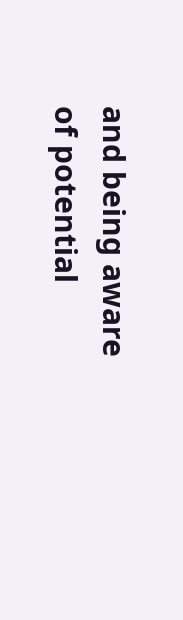and being aware of potential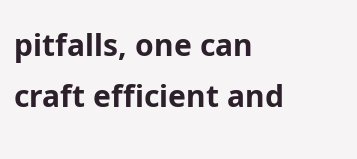pitfalls, one can craft efficient and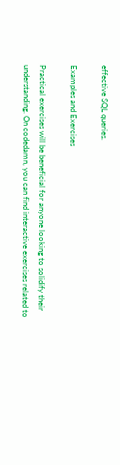effective SQL queries.

Examples and Exercises

Practical exercises will be beneficial for anyone looking to solidify their understanding. On codedamn, you can find interactive exercises related to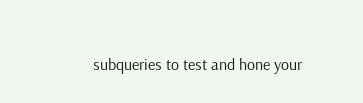subqueries to test and hone your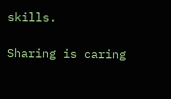skills.

Sharing is caring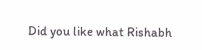Did you like what Rishabh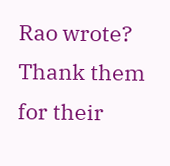Rao wrote? Thank them for their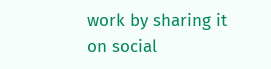work by sharing it on social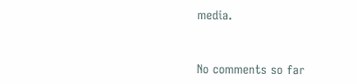media.


No comments so far